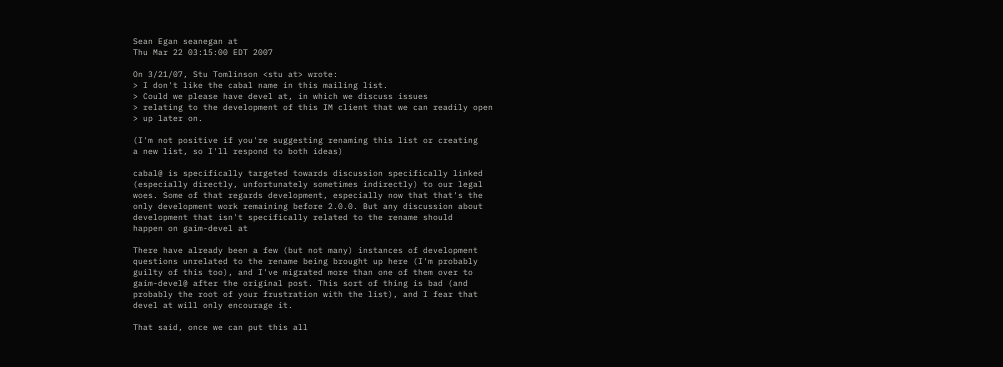Sean Egan seanegan at
Thu Mar 22 03:15:00 EDT 2007

On 3/21/07, Stu Tomlinson <stu at> wrote:
> I don't like the cabal name in this mailing list.
> Could we please have devel at, in which we discuss issues
> relating to the development of this IM client that we can readily open
> up later on.

(I'm not positive if you're suggesting renaming this list or creating
a new list, so I'll respond to both ideas)

cabal@ is specifically targeted towards discussion specifically linked
(especially directly, unfortunately sometimes indirectly) to our legal
woes. Some of that regards development, especially now that that's the
only development work remaining before 2.0.0. But any discussion about
development that isn't specifically related to the rename should
happen on gaim-devel at

There have already been a few (but not many) instances of development
questions unrelated to the rename being brought up here (I'm probably
guilty of this too), and I've migrated more than one of them over to
gaim-devel@ after the original post. This sort of thing is bad (and
probably the root of your frustration with the list), and I fear that
devel at will only encourage it.

That said, once we can put this all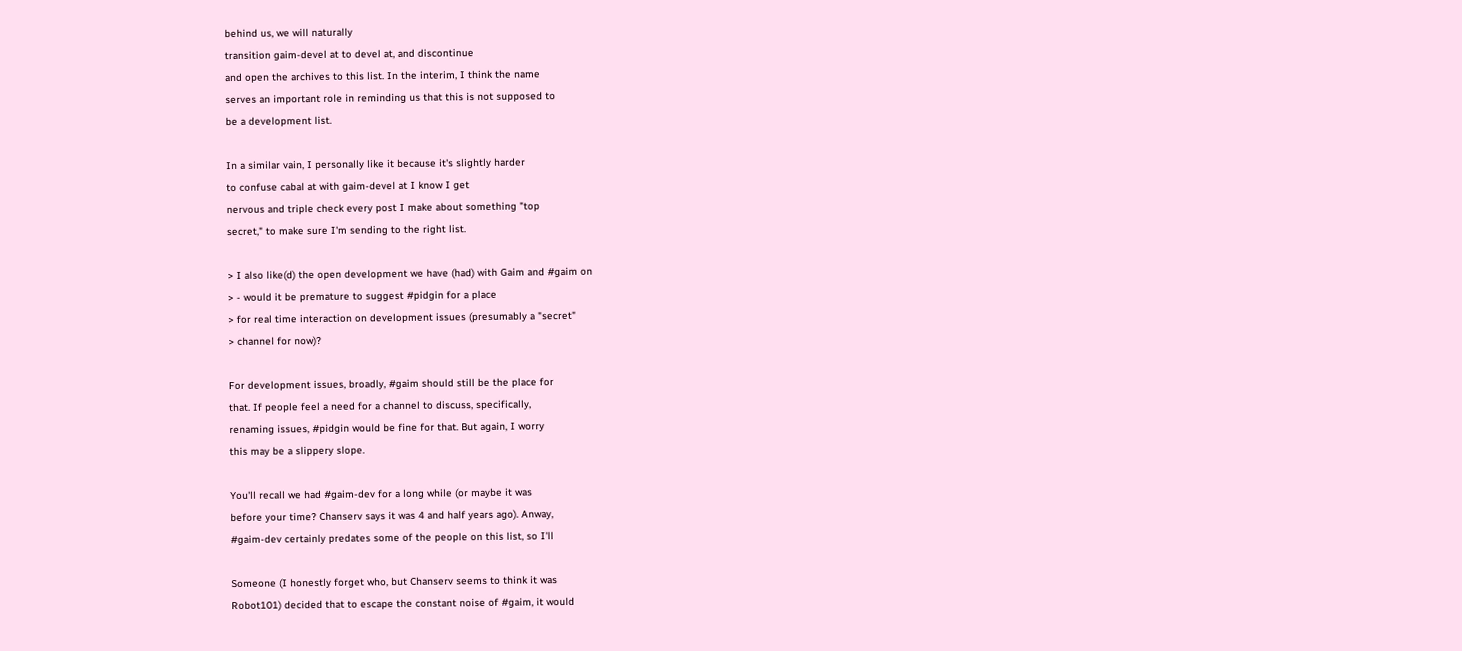behind us, we will naturally
transition gaim-devel at to devel at, and discontinue
and open the archives to this list. In the interim, I think the name
serves an important role in reminding us that this is not supposed to
be a development list.

In a similar vain, I personally like it because it's slightly harder
to confuse cabal at with gaim-devel at I know I get
nervous and triple check every post I make about something "top
secret," to make sure I'm sending to the right list.

> I also like(d) the open development we have (had) with Gaim and #gaim on
> - would it be premature to suggest #pidgin for a place
> for real time interaction on development issues (presumably a "secret"
> channel for now)?

For development issues, broadly, #gaim should still be the place for
that. If people feel a need for a channel to discuss, specifically,
renaming issues, #pidgin would be fine for that. But again, I worry
this may be a slippery slope.

You'll recall we had #gaim-dev for a long while (or maybe it was
before your time? Chanserv says it was 4 and half years ago). Anway,
#gaim-dev certainly predates some of the people on this list, so I'll

Someone (I honestly forget who, but Chanserv seems to think it was
Robot101) decided that to escape the constant noise of #gaim, it would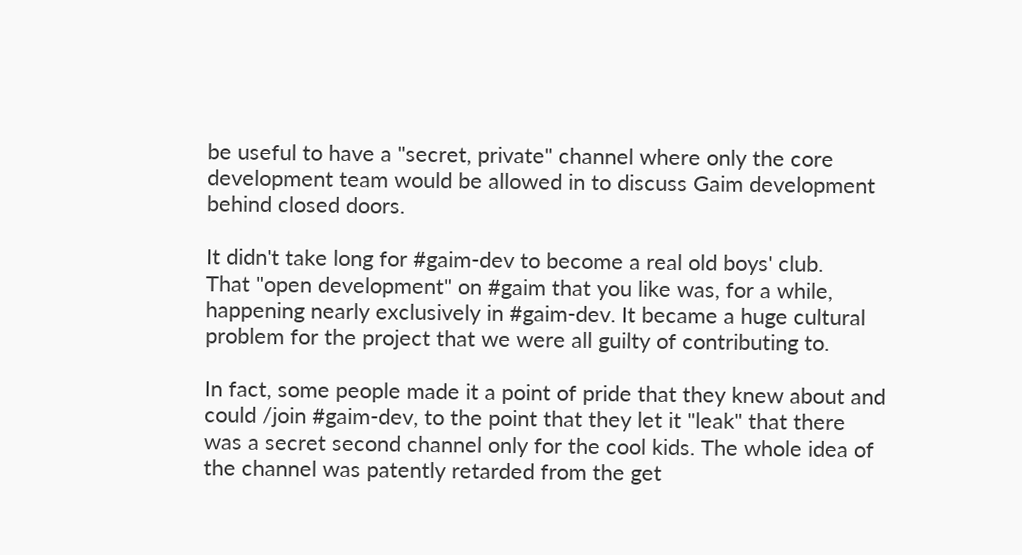be useful to have a "secret, private" channel where only the core
development team would be allowed in to discuss Gaim development
behind closed doors.

It didn't take long for #gaim-dev to become a real old boys' club.
That "open development" on #gaim that you like was, for a while,
happening nearly exclusively in #gaim-dev. It became a huge cultural
problem for the project that we were all guilty of contributing to.

In fact, some people made it a point of pride that they knew about and
could /join #gaim-dev, to the point that they let it "leak" that there
was a secret second channel only for the cool kids. The whole idea of
the channel was patently retarded from the get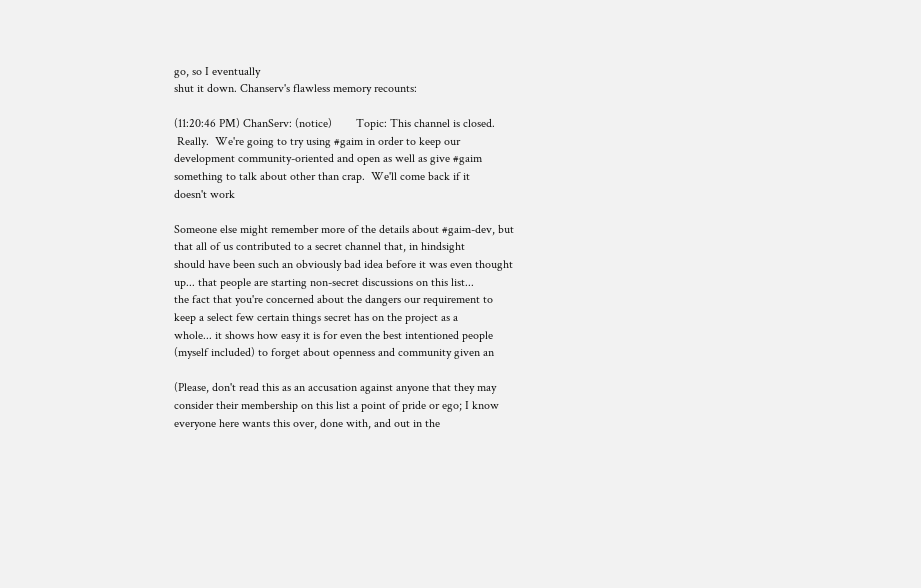go, so I eventually
shut it down. Chanserv's flawless memory recounts:

(11:20:46 PM) ChanServ: (notice)        Topic: This channel is closed.
 Really.  We're going to try using #gaim in order to keep our
development community-oriented and open as well as give #gaim
something to talk about other than crap.  We'll come back if it
doesn't work

Someone else might remember more of the details about #gaim-dev, but
that all of us contributed to a secret channel that, in hindsight
should have been such an obviously bad idea before it was even thought
up... that people are starting non-secret discussions on this list...
the fact that you're concerned about the dangers our requirement to
keep a select few certain things secret has on the project as a
whole... it shows how easy it is for even the best intentioned people
(myself included) to forget about openness and community given an

(Please, don't read this as an accusation against anyone that they may
consider their membership on this list a point of pride or ego; I know
everyone here wants this over, done with, and out in the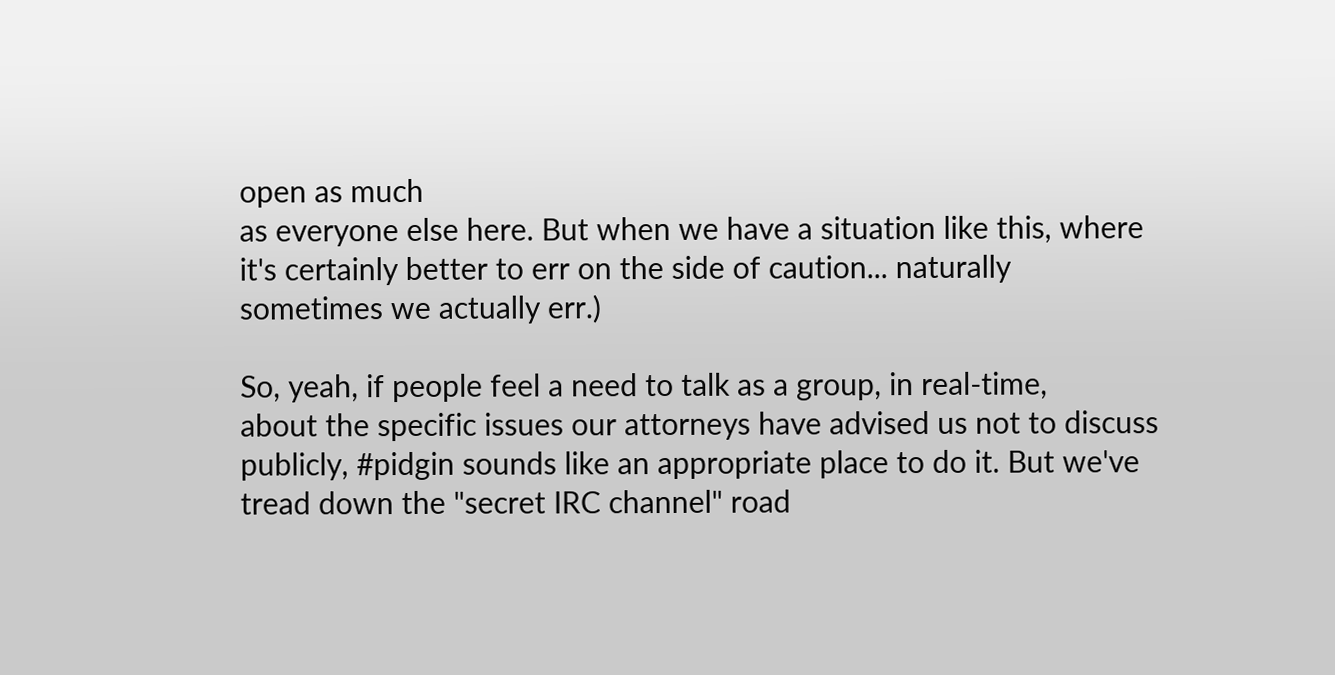open as much
as everyone else here. But when we have a situation like this, where
it's certainly better to err on the side of caution... naturally
sometimes we actually err.)

So, yeah, if people feel a need to talk as a group, in real-time,
about the specific issues our attorneys have advised us not to discuss
publicly, #pidgin sounds like an appropriate place to do it. But we've
tread down the "secret IRC channel" road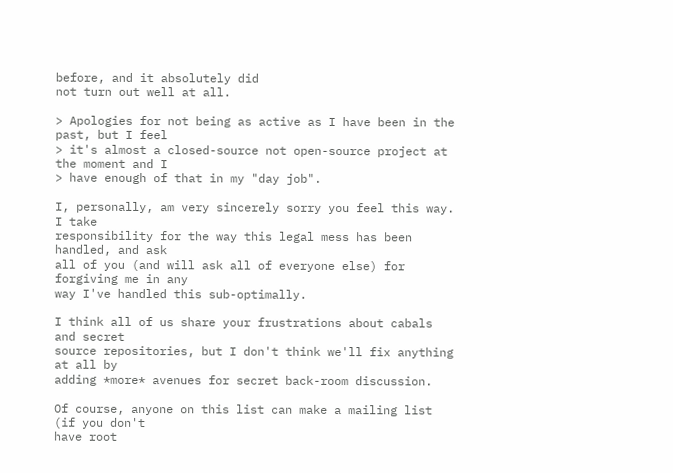before, and it absolutely did
not turn out well at all.

> Apologies for not being as active as I have been in the past, but I feel
> it's almost a closed-source not open-source project at the moment and I
> have enough of that in my "day job".

I, personally, am very sincerely sorry you feel this way. I take
responsibility for the way this legal mess has been handled, and ask
all of you (and will ask all of everyone else) for forgiving me in any
way I've handled this sub-optimally.

I think all of us share your frustrations about cabals and secret
source repositories, but I don't think we'll fix anything at all by
adding *more* avenues for secret back-room discussion.

Of course, anyone on this list can make a mailing list (if you don't
have root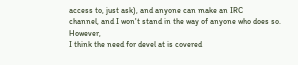access to, just ask), and anyone can make an IRC
channel, and I won't stand in the way of anyone who does so. However,
I think the need for devel at is covered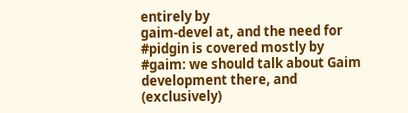entirely by
gaim-devel at, and the need for #pidgin is covered mostly by
#gaim: we should talk about Gaim development there, and (exclusively)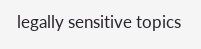legally sensitive topics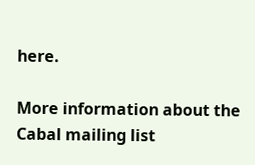here.

More information about the Cabal mailing list